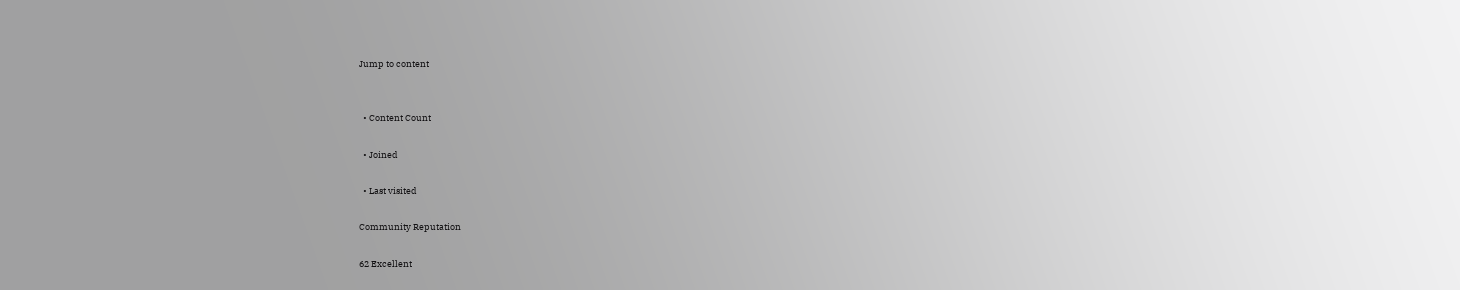Jump to content


  • Content Count

  • Joined

  • Last visited

Community Reputation

62 Excellent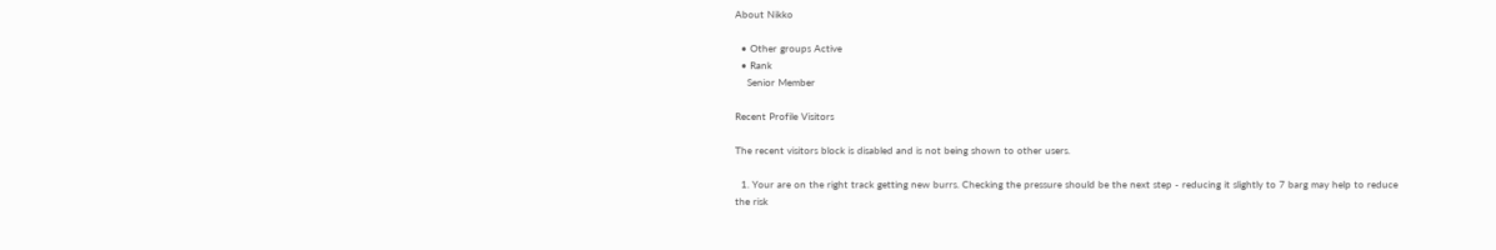About Nikko

  • Other groups Active
  • Rank
    Senior Member

Recent Profile Visitors

The recent visitors block is disabled and is not being shown to other users.

  1. Your are on the right track getting new burrs. Checking the pressure should be the next step - reducing it slightly to 7 barg may help to reduce the risk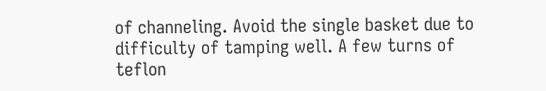of channeling. Avoid the single basket due to difficulty of tamping well. A few turns of teflon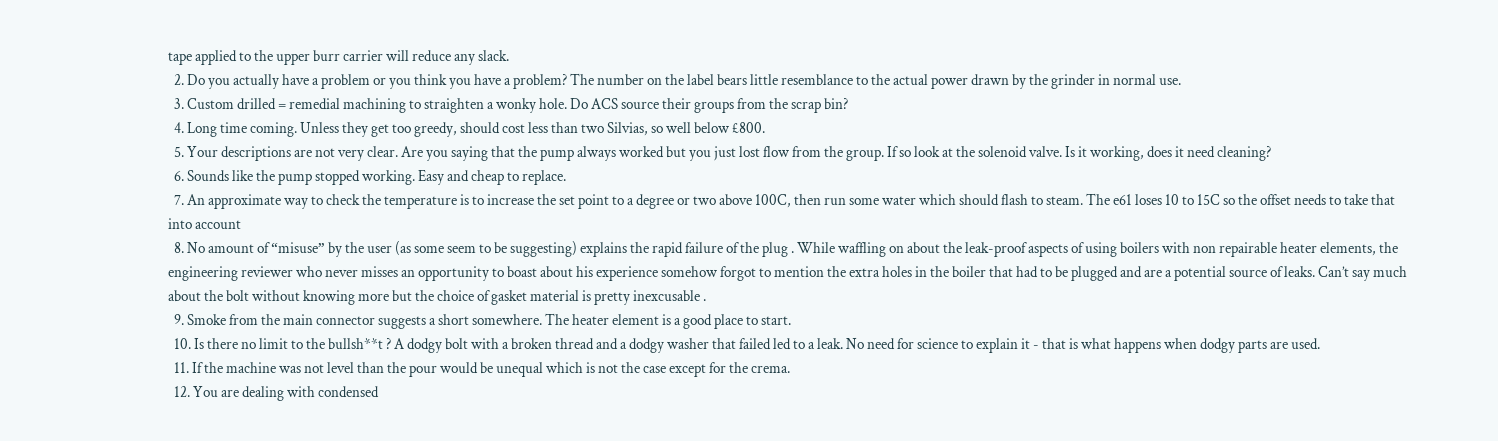tape applied to the upper burr carrier will reduce any slack.
  2. Do you actually have a problem or you think you have a problem? The number on the label bears little resemblance to the actual power drawn by the grinder in normal use.
  3. Custom drilled = remedial machining to straighten a wonky hole. Do ACS source their groups from the scrap bin?
  4. Long time coming. Unless they get too greedy, should cost less than two Silvias, so well below £800.
  5. Your descriptions are not very clear. Are you saying that the pump always worked but you just lost flow from the group. If so look at the solenoid valve. Is it working, does it need cleaning?
  6. Sounds like the pump stopped working. Easy and cheap to replace.
  7. An approximate way to check the temperature is to increase the set point to a degree or two above 100C, then run some water which should flash to steam. The e61 loses 10 to 15C so the offset needs to take that into account
  8. No amount of “misuse” by the user (as some seem to be suggesting) explains the rapid failure of the plug . While waffling on about the leak-proof aspects of using boilers with non repairable heater elements, the engineering reviewer who never misses an opportunity to boast about his experience somehow forgot to mention the extra holes in the boiler that had to be plugged and are a potential source of leaks. Can’t say much about the bolt without knowing more but the choice of gasket material is pretty inexcusable .
  9. Smoke from the main connector suggests a short somewhere. The heater element is a good place to start.
  10. Is there no limit to the bullsh**t ? A dodgy bolt with a broken thread and a dodgy washer that failed led to a leak. No need for science to explain it - that is what happens when dodgy parts are used.
  11. If the machine was not level than the pour would be unequal which is not the case except for the crema.
  12. You are dealing with condensed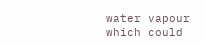water vapour which could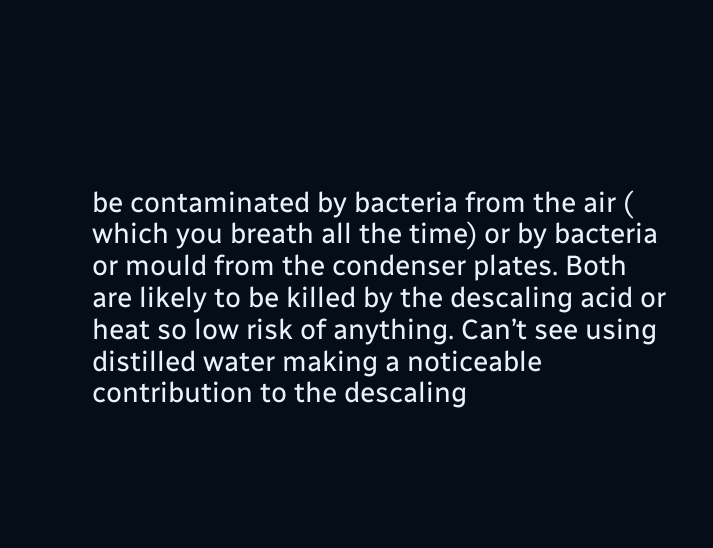be contaminated by bacteria from the air ( which you breath all the time) or by bacteria or mould from the condenser plates. Both are likely to be killed by the descaling acid or heat so low risk of anything. Can’t see using distilled water making a noticeable contribution to the descaling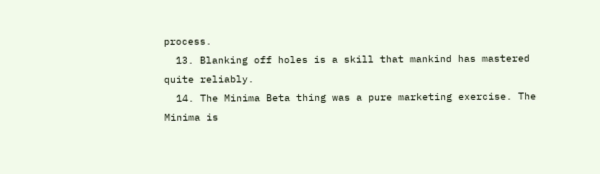process.
  13. Blanking off holes is a skill that mankind has mastered quite reliably.
  14. The Minima Beta thing was a pure marketing exercise. The Minima is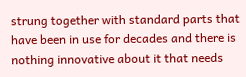strung together with standard parts that have been in use for decades and there is nothing innovative about it that needs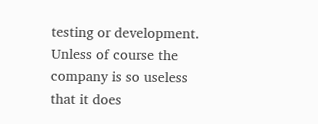testing or development. Unless of course the company is so useless that it does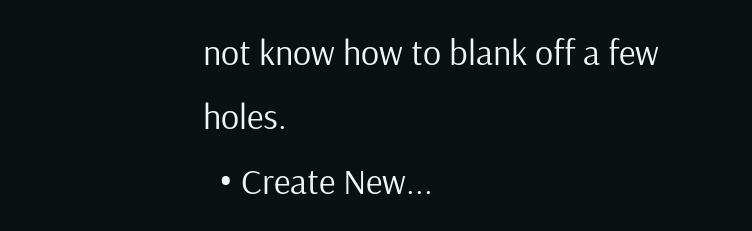not know how to blank off a few holes.
  • Create New...